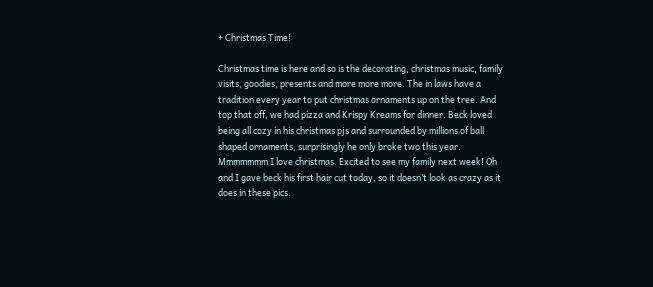+ Christmas Time!

Christmas time is here and so is the decorating, christmas music, family visits, goodies, presents and more more more. The in laws have a tradition every year to put christmas ornaments up on the tree. And top that off, we had pizza and Krispy Kreams for dinner. Beck loved being all cozy in his christmas pjs and surrounded by millions of ball shaped ornaments, surprisingly he only broke two this year. Mmmmmmm I love christmas. Excited to see my family next week! Oh and I gave beck his first hair cut today, so it doesn’t look as crazy as it does in these pics.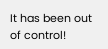It has been out of control!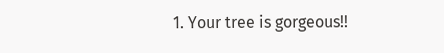1. Your tree is gorgeous!!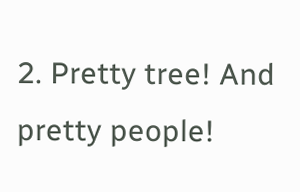2. Pretty tree! And pretty people!